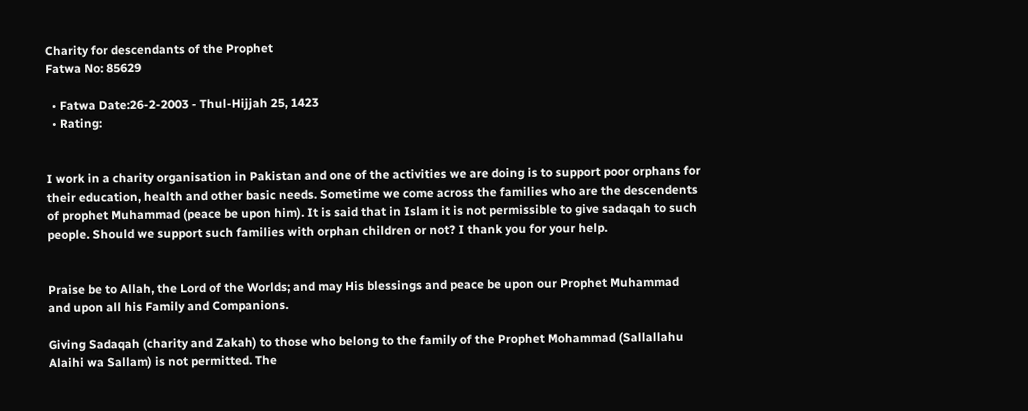Charity for descendants of the Prophet
Fatwa No: 85629

  • Fatwa Date:26-2-2003 - Thul-Hijjah 25, 1423
  • Rating:


I work in a charity organisation in Pakistan and one of the activities we are doing is to support poor orphans for their education, health and other basic needs. Sometime we come across the families who are the descendents of prophet Muhammad (peace be upon him). It is said that in Islam it is not permissible to give sadaqah to such people. Should we support such families with orphan children or not? I thank you for your help.


Praise be to Allah, the Lord of the Worlds; and may His blessings and peace be upon our Prophet Muhammad and upon all his Family and Companions.

Giving Sadaqah (charity and Zakah) to those who belong to the family of the Prophet Mohammad (Sallallahu Alaihi wa Sallam) is not permitted. The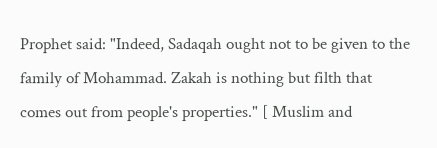Prophet said: "Indeed, Sadaqah ought not to be given to the family of Mohammad. Zakah is nothing but filth that comes out from people's properties." [ Muslim and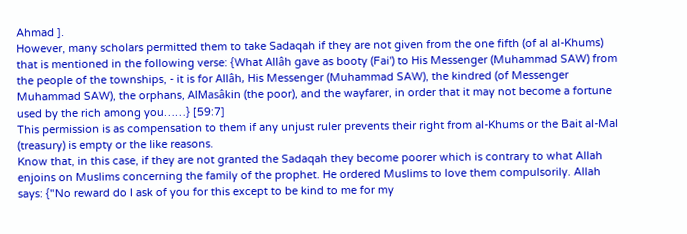Ahmad ].
However, many scholars permitted them to take Sadaqah if they are not given from the one fifth (of al al-Khums) that is mentioned in the following verse: {What Allâh gave as booty (Fai') to His Messenger (Muhammad SAW) from the people of the townships, - it is for Allâh, His Messenger (Muhammad SAW), the kindred (of Messenger Muhammad SAW), the orphans, AlMasâkin (the poor), and the wayfarer, in order that it may not become a fortune used by the rich among you……} [59:7]
This permission is as compensation to them if any unjust ruler prevents their right from al-Khums or the Bait al-Mal (treasury) is empty or the like reasons.
Know that, in this case, if they are not granted the Sadaqah they become poorer which is contrary to what Allah enjoins on Muslims concerning the family of the prophet. He ordered Muslims to love them compulsorily. Allah says: {"No reward do I ask of you for this except to be kind to me for my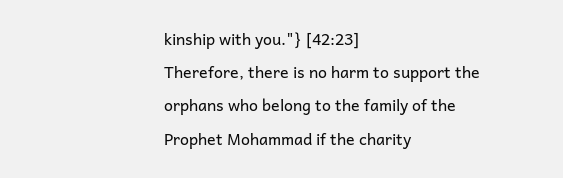kinship with you."} [42:23]
Therefore, there is no harm to support the orphans who belong to the family of the Prophet Mohammad if the charity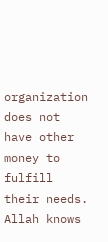organization does not have other money to fulfill their needs.
Allah knows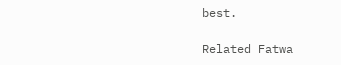best.

Related Fatwa